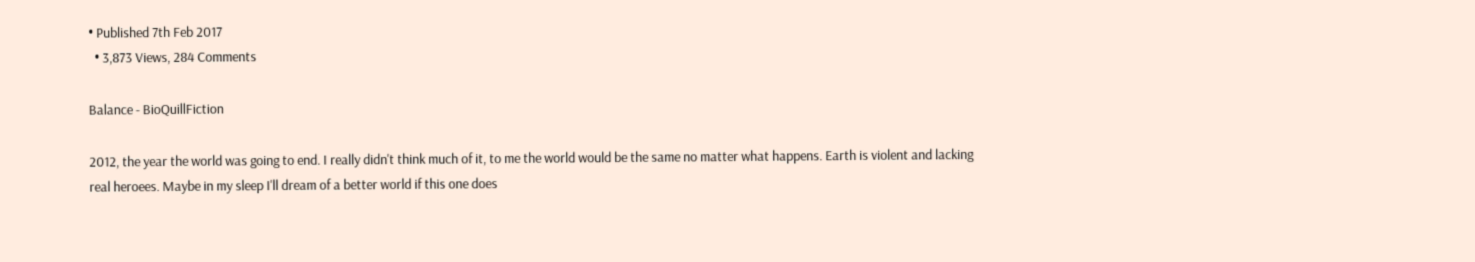• Published 7th Feb 2017
  • 3,873 Views, 284 Comments

Balance - BioQuillFiction

2012, the year the world was going to end. I really didn't think much of it, to me the world would be the same no matter what happens. Earth is violent and lacking real heroees. Maybe in my sleep I'll dream of a better world if this one does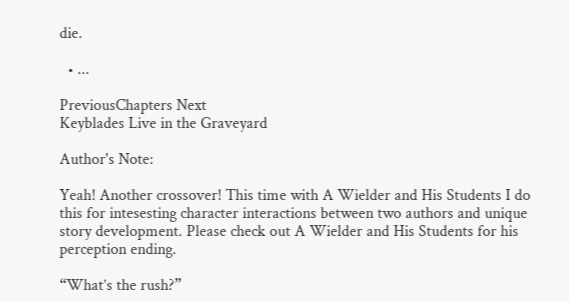die.

  • ...

PreviousChapters Next
Keyblades Live in the Graveyard

Author's Note:

Yeah! Another crossover! This time with A Wielder and His Students I do this for intesesting character interactions between two authors and unique story development. Please check out A Wielder and His Students for his perception ending.

“What’s the rush?”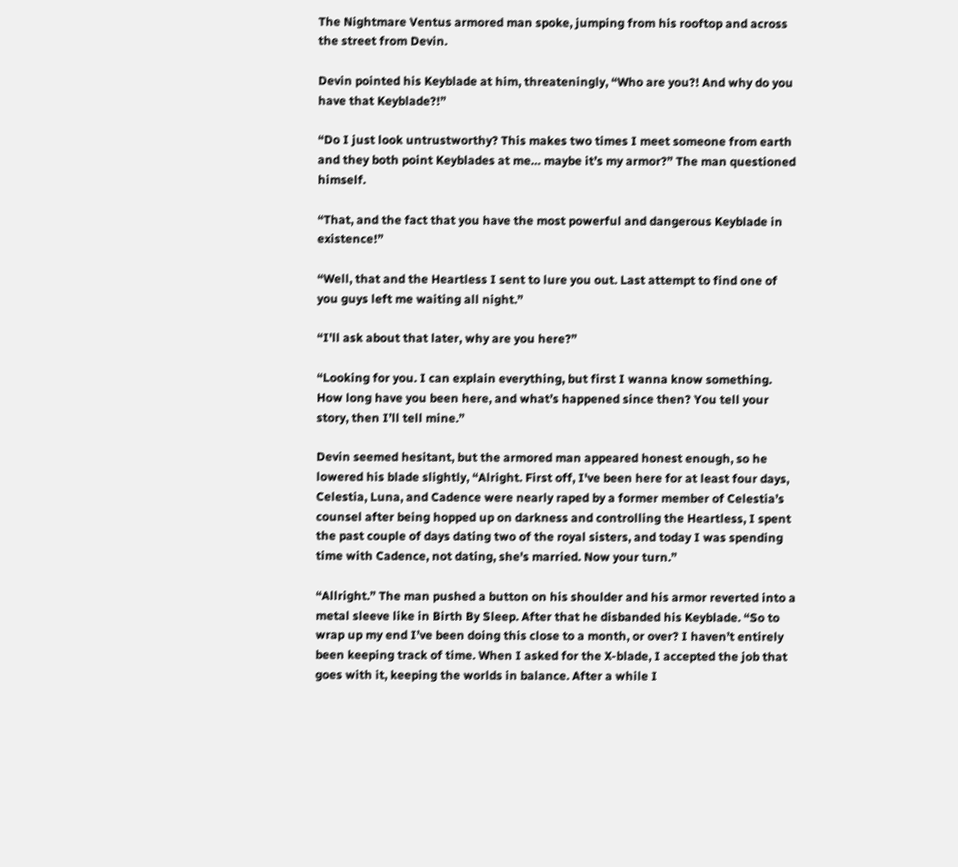The Nightmare Ventus armored man spoke, jumping from his rooftop and across the street from Devin.

Devin pointed his Keyblade at him, threateningly, “Who are you?! And why do you have that Keyblade?!”

“Do I just look untrustworthy? This makes two times I meet someone from earth and they both point Keyblades at me… maybe it’s my armor?” The man questioned himself.

“That, and the fact that you have the most powerful and dangerous Keyblade in existence!”

“Well, that and the Heartless I sent to lure you out. Last attempt to find one of you guys left me waiting all night.”

“I'll ask about that later, why are you here?”

“Looking for you. I can explain everything, but first I wanna know something. How long have you been here, and what’s happened since then? You tell your story, then I’ll tell mine.”

Devin seemed hesitant, but the armored man appeared honest enough, so he lowered his blade slightly, “Alright. First off, I've been here for at least four days, Celestia, Luna, and Cadence were nearly raped by a former member of Celestia’s counsel after being hopped up on darkness and controlling the Heartless, I spent the past couple of days dating two of the royal sisters, and today I was spending time with Cadence, not dating, she's married. Now your turn.”

“Allright.” The man pushed a button on his shoulder and his armor reverted into a metal sleeve like in Birth By Sleep. After that he disbanded his Keyblade. “So to wrap up my end I’ve been doing this close to a month, or over? I haven’t entirely been keeping track of time. When I asked for the X-blade, I accepted the job that goes with it, keeping the worlds in balance. After a while I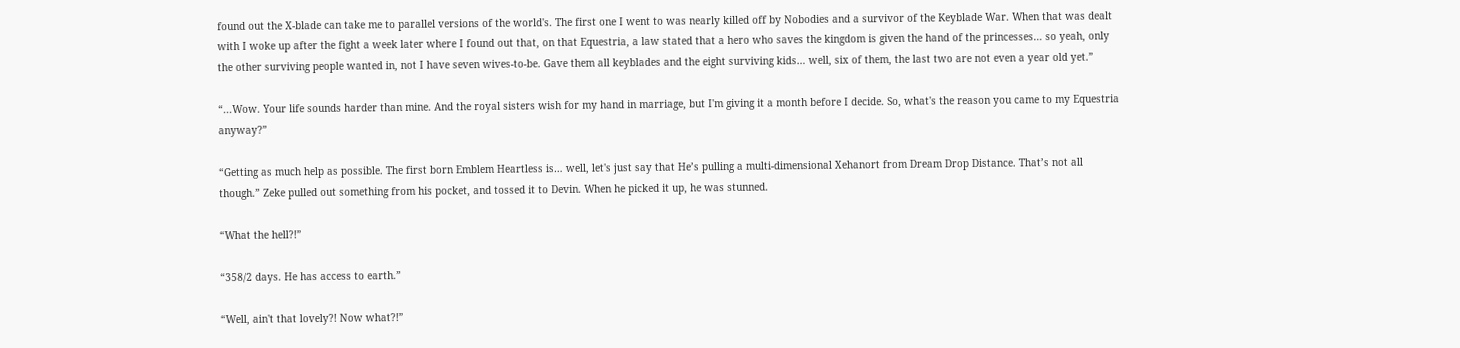found out the X-blade can take me to parallel versions of the world's. The first one I went to was nearly killed off by Nobodies and a survivor of the Keyblade War. When that was dealt with I woke up after the fight a week later where I found out that, on that Equestria, a law stated that a hero who saves the kingdom is given the hand of the princesses… so yeah, only the other surviving people wanted in, not I have seven wives-to-be. Gave them all keyblades and the eight surviving kids… well, six of them, the last two are not even a year old yet.”

“...Wow. Your life sounds harder than mine. And the royal sisters wish for my hand in marriage, but I'm giving it a month before I decide. So, what's the reason you came to my Equestria anyway?”

“Getting as much help as possible. The first born Emblem Heartless is… well, let's just say that He’s pulling a multi-dimensional Xehanort from Dream Drop Distance. That’s not all though.” Zeke pulled out something from his pocket, and tossed it to Devin. When he picked it up, he was stunned.

“What the hell?!”

“358/2 days. He has access to earth.”

“Well, ain't that lovely?! Now what?!”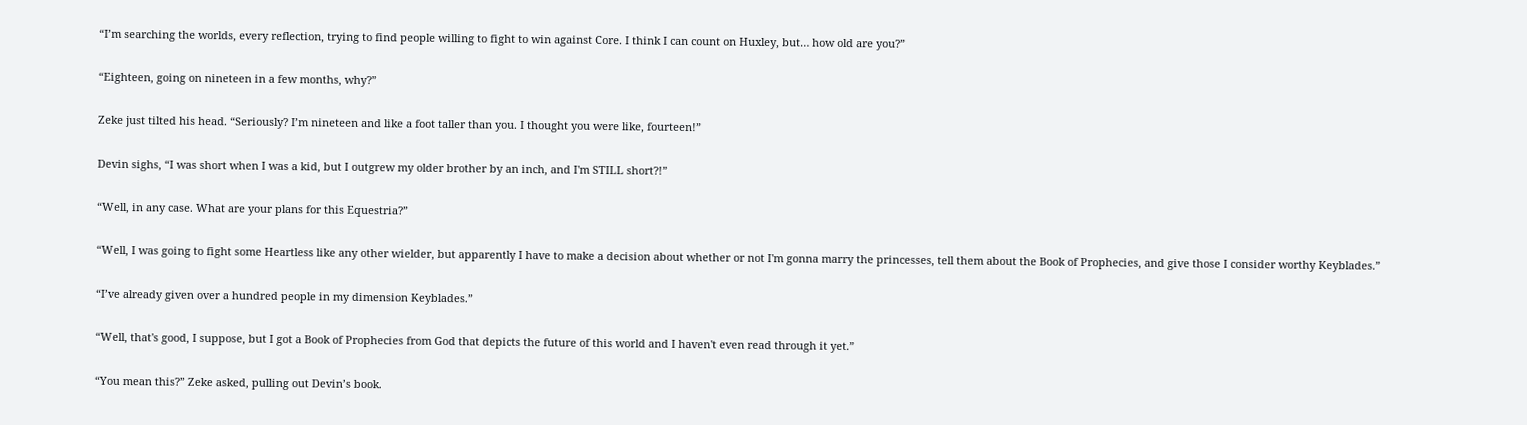“I’m searching the worlds, every reflection, trying to find people willing to fight to win against Core. I think I can count on Huxley, but… how old are you?”

“Eighteen, going on nineteen in a few months, why?”

Zeke just tilted his head. “Seriously? I’m nineteen and like a foot taller than you. I thought you were like, fourteen!”

Devin sighs, “I was short when I was a kid, but I outgrew my older brother by an inch, and I'm STILL short?!”

“Well, in any case. What are your plans for this Equestria?”

“Well, I was going to fight some Heartless like any other wielder, but apparently I have to make a decision about whether or not I'm gonna marry the princesses, tell them about the Book of Prophecies, and give those I consider worthy Keyblades.”

“I’ve already given over a hundred people in my dimension Keyblades.”

“Well, that's good, I suppose, but I got a Book of Prophecies from God that depicts the future of this world and I haven't even read through it yet.”

“You mean this?” Zeke asked, pulling out Devin’s book.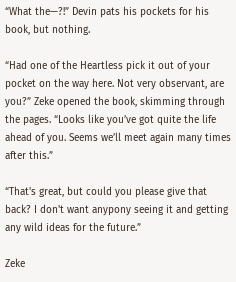“What the—?!” Devin pats his pockets for his book, but nothing.

“Had one of the Heartless pick it out of your pocket on the way here. Not very observant, are you?” Zeke opened the book, skimming through the pages. “Looks like you’ve got quite the life ahead of you. Seems we’ll meet again many times after this.”

“That's great, but could you please give that back? I don't want anypony seeing it and getting any wild ideas for the future.”

Zeke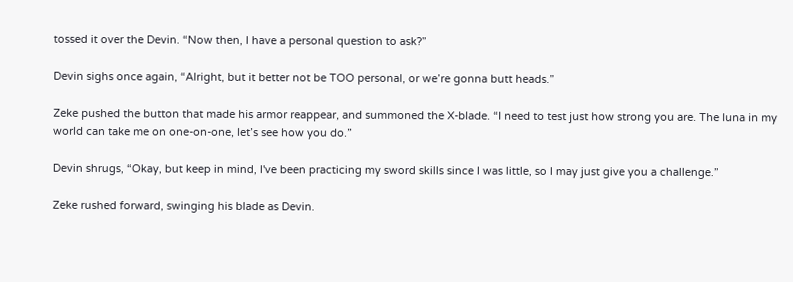tossed it over the Devin. “Now then, I have a personal question to ask?”

Devin sighs once again, “Alright, but it better not be TOO personal, or we’re gonna butt heads.”

Zeke pushed the button that made his armor reappear, and summoned the X-blade. “I need to test just how strong you are. The luna in my world can take me on one-on-one, let’s see how you do.”

Devin shrugs, “Okay, but keep in mind, I've been practicing my sword skills since I was little, so I may just give you a challenge.”

Zeke rushed forward, swinging his blade as Devin.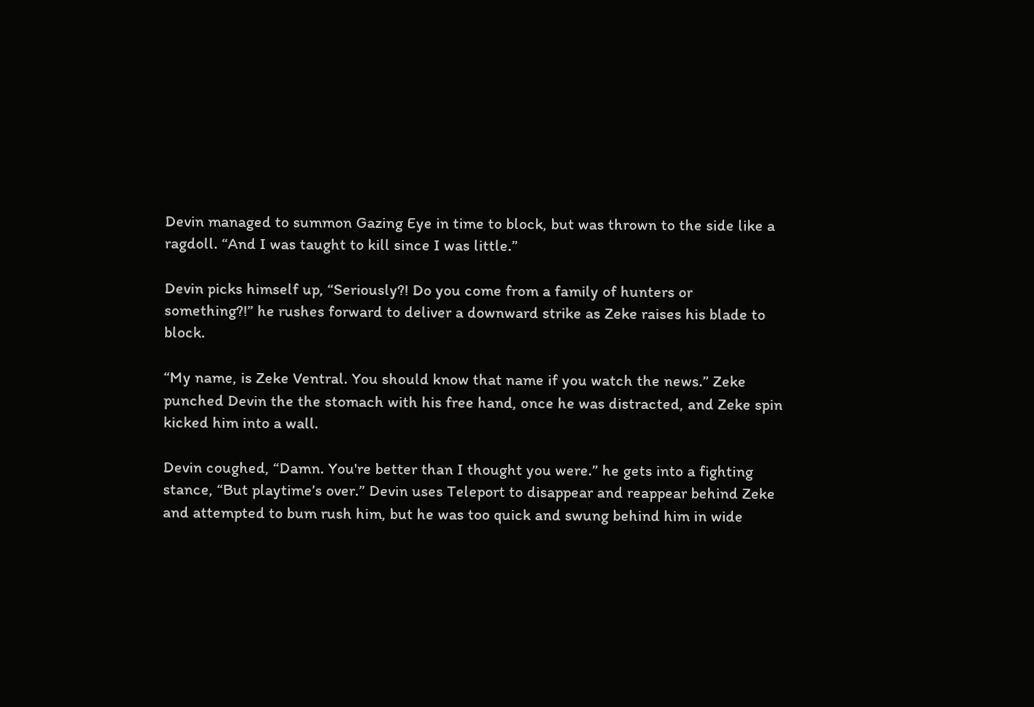Devin managed to summon Gazing Eye in time to block, but was thrown to the side like a ragdoll. “And I was taught to kill since I was little.”

Devin picks himself up, “Seriously?! Do you come from a family of hunters or something?!” he rushes forward to deliver a downward strike as Zeke raises his blade to block.

“My name, is Zeke Ventral. You should know that name if you watch the news.” Zeke punched Devin the the stomach with his free hand, once he was distracted, and Zeke spin kicked him into a wall.

Devin coughed, “Damn. You're better than I thought you were.” he gets into a fighting stance, “But playtime’s over.” Devin uses Teleport to disappear and reappear behind Zeke and attempted to bum rush him, but he was too quick and swung behind him in wide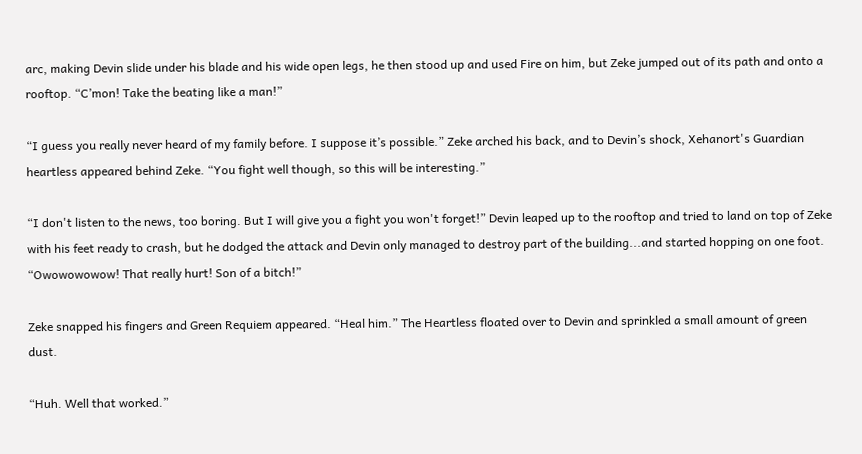arc, making Devin slide under his blade and his wide open legs, he then stood up and used Fire on him, but Zeke jumped out of its path and onto a rooftop. “C’mon! Take the beating like a man!”

“I guess you really never heard of my family before. I suppose it’s possible.” Zeke arched his back, and to Devin’s shock, Xehanort's Guardian heartless appeared behind Zeke. “You fight well though, so this will be interesting.”

“I don't listen to the news, too boring. But I will give you a fight you won't forget!” Devin leaped up to the rooftop and tried to land on top of Zeke with his feet ready to crash, but he dodged the attack and Devin only managed to destroy part of the building...and started hopping on one foot. “Owowowowow! That really hurt! Son of a bitch!”

Zeke snapped his fingers and Green Requiem appeared. “Heal him.” The Heartless floated over to Devin and sprinkled a small amount of green dust.

“Huh. Well that worked.”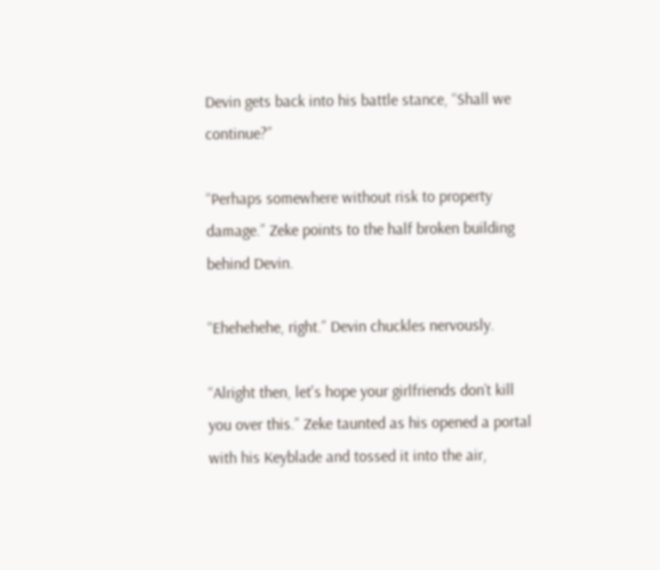Devin gets back into his battle stance, “Shall we continue?”

“Perhaps somewhere without risk to property damage.” Zeke points to the half broken building behind Devin.

“Ehehehehe, right.” Devin chuckles nervously.

“Alright then, let's hope your girlfriends don’t kill you over this.” Zeke taunted as his opened a portal with his Keyblade and tossed it into the air,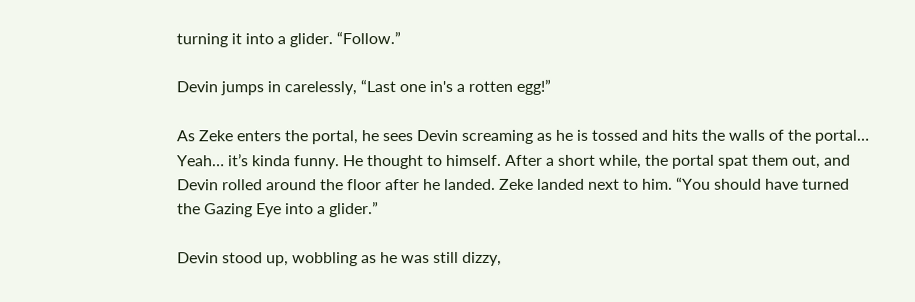turning it into a glider. “Follow.”

Devin jumps in carelessly, “Last one in's a rotten egg!”

As Zeke enters the portal, he sees Devin screaming as he is tossed and hits the walls of the portal… Yeah… it’s kinda funny. He thought to himself. After a short while, the portal spat them out, and Devin rolled around the floor after he landed. Zeke landed next to him. “You should have turned the Gazing Eye into a glider.”

Devin stood up, wobbling as he was still dizzy,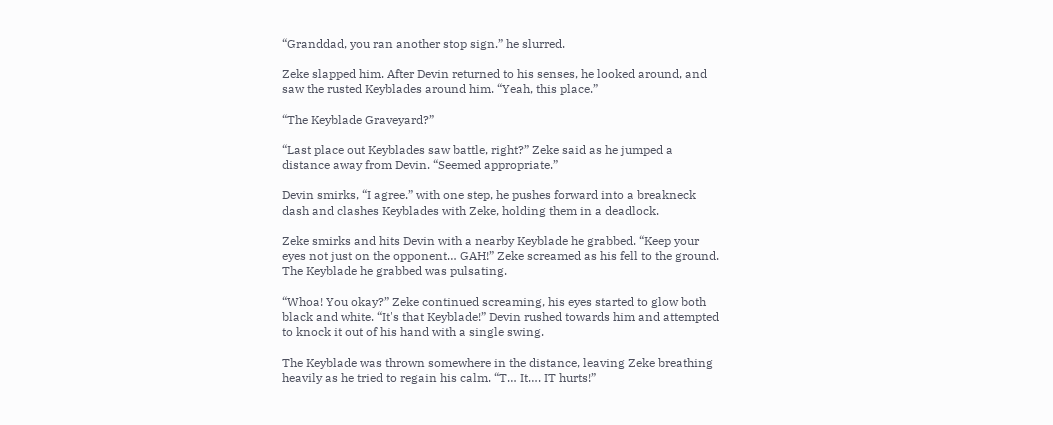“Granddad, you ran another stop sign.” he slurred.

Zeke slapped him. After Devin returned to his senses, he looked around, and saw the rusted Keyblades around him. “Yeah, this place.”

“The Keyblade Graveyard?”

“Last place out Keyblades saw battle, right?” Zeke said as he jumped a distance away from Devin. “Seemed appropriate.”

Devin smirks, “I agree.” with one step, he pushes forward into a breakneck dash and clashes Keyblades with Zeke, holding them in a deadlock.

Zeke smirks and hits Devin with a nearby Keyblade he grabbed. “Keep your eyes not just on the opponent… GAH!” Zeke screamed as his fell to the ground. The Keyblade he grabbed was pulsating.

“Whoa! You okay?” Zeke continued screaming, his eyes started to glow both black and white. “It's that Keyblade!” Devin rushed towards him and attempted to knock it out of his hand with a single swing.

The Keyblade was thrown somewhere in the distance, leaving Zeke breathing heavily as he tried to regain his calm. “T… It…. IT hurts!”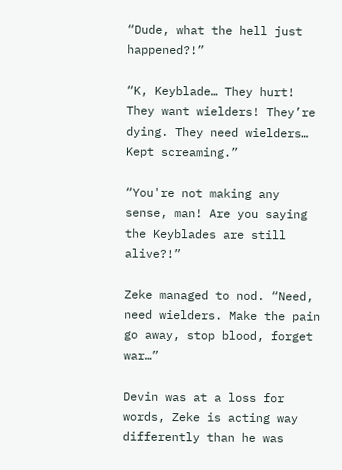“Dude, what the hell just happened?!”

“K, Keyblade… They hurt! They want wielders! They’re dying. They need wielders… Kept screaming.”

“You're not making any sense, man! Are you saying the Keyblades are still alive?!”

Zeke managed to nod. “Need, need wielders. Make the pain go away, stop blood, forget war…”

Devin was at a loss for words, Zeke is acting way differently than he was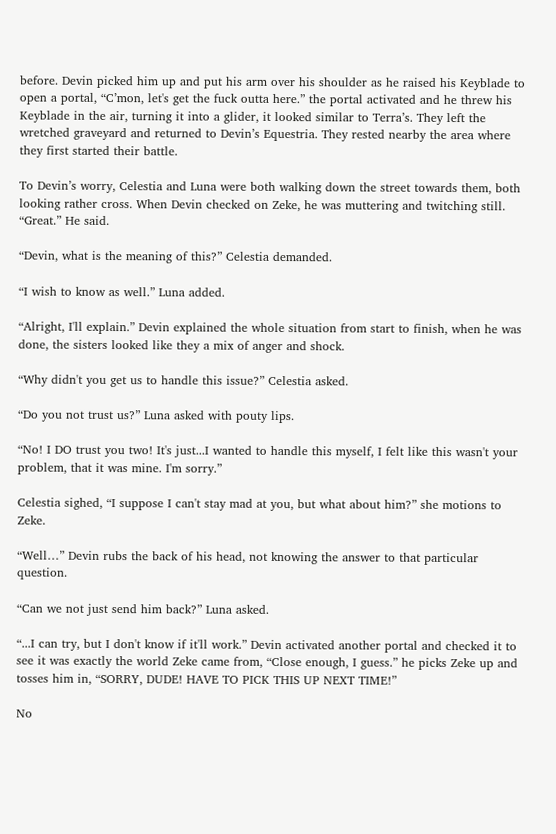before. Devin picked him up and put his arm over his shoulder as he raised his Keyblade to open a portal, “C’mon, let's get the fuck outta here.” the portal activated and he threw his Keyblade in the air, turning it into a glider, it looked similar to Terra’s. They left the wretched graveyard and returned to Devin’s Equestria. They rested nearby the area where they first started their battle.

To Devin’s worry, Celestia and Luna were both walking down the street towards them, both looking rather cross. When Devin checked on Zeke, he was muttering and twitching still. “Great.” He said.

“Devin, what is the meaning of this?” Celestia demanded.

“I wish to know as well.” Luna added.

“Alright, I'll explain.” Devin explained the whole situation from start to finish, when he was done, the sisters looked like they a mix of anger and shock.

“Why didn't you get us to handle this issue?” Celestia asked.

“Do you not trust us?” Luna asked with pouty lips.

“No! I DO trust you two! It's just...I wanted to handle this myself, I felt like this wasn't your problem, that it was mine. I'm sorry.”

Celestia sighed, “I suppose I can't stay mad at you, but what about him?” she motions to Zeke.

“Well…” Devin rubs the back of his head, not knowing the answer to that particular question.

“Can we not just send him back?” Luna asked.

“...I can try, but I don't know if it'll work.” Devin activated another portal and checked it to see it was exactly the world Zeke came from, “Close enough, I guess.” he picks Zeke up and tosses him in, “SORRY, DUDE! HAVE TO PICK THIS UP NEXT TIME!”

No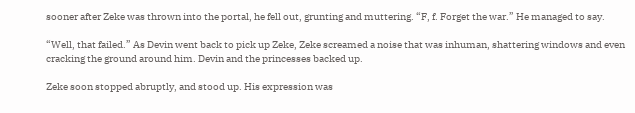sooner after Zeke was thrown into the portal, he fell out, grunting and muttering. “F, f. Forget the war.” He managed to say.

“Well, that failed.” As Devin went back to pick up Zeke, Zeke screamed a noise that was inhuman, shattering windows and even cracking the ground around him. Devin and the princesses backed up.

Zeke soon stopped abruptly, and stood up. His expression was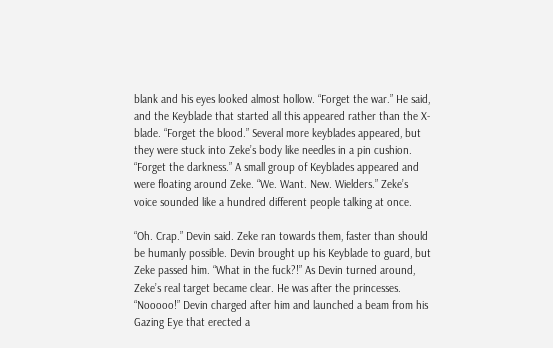blank and his eyes looked almost hollow. “Forget the war.” He said, and the Keyblade that started all this appeared rather than the X-blade. “Forget the blood.” Several more keyblades appeared, but they were stuck into Zeke’s body like needles in a pin cushion. “Forget the darkness.” A small group of Keyblades appeared and were floating around Zeke. “We. Want. New. Wielders.” Zeke’s voice sounded like a hundred different people talking at once.

“Oh. Crap.” Devin said. Zeke ran towards them, faster than should be humanly possible. Devin brought up his Keyblade to guard, but Zeke passed him. “What in the fuck?!” As Devin turned around, Zeke’s real target became clear. He was after the princesses. “Nooooo!” Devin charged after him and launched a beam from his Gazing Eye that erected a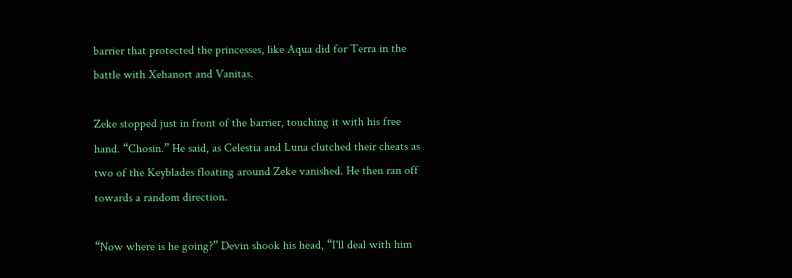barrier that protected the princesses, like Aqua did for Terra in the battle with Xehanort and Vanitas.

Zeke stopped just in front of the barrier, touching it with his free hand. “Chosin.” He said, as Celestia and Luna clutched their cheats as two of the Keyblades floating around Zeke vanished. He then ran off towards a random direction.

“Now where is he going?” Devin shook his head, “I'll deal with him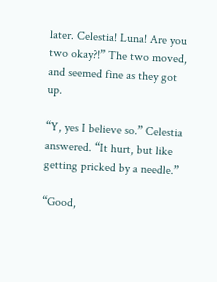later. Celestia! Luna! Are you two okay?!” The two moved, and seemed fine as they got up.

“Y, yes I believe so.” Celestia answered. “It hurt, but like getting pricked by a needle.”

“Good,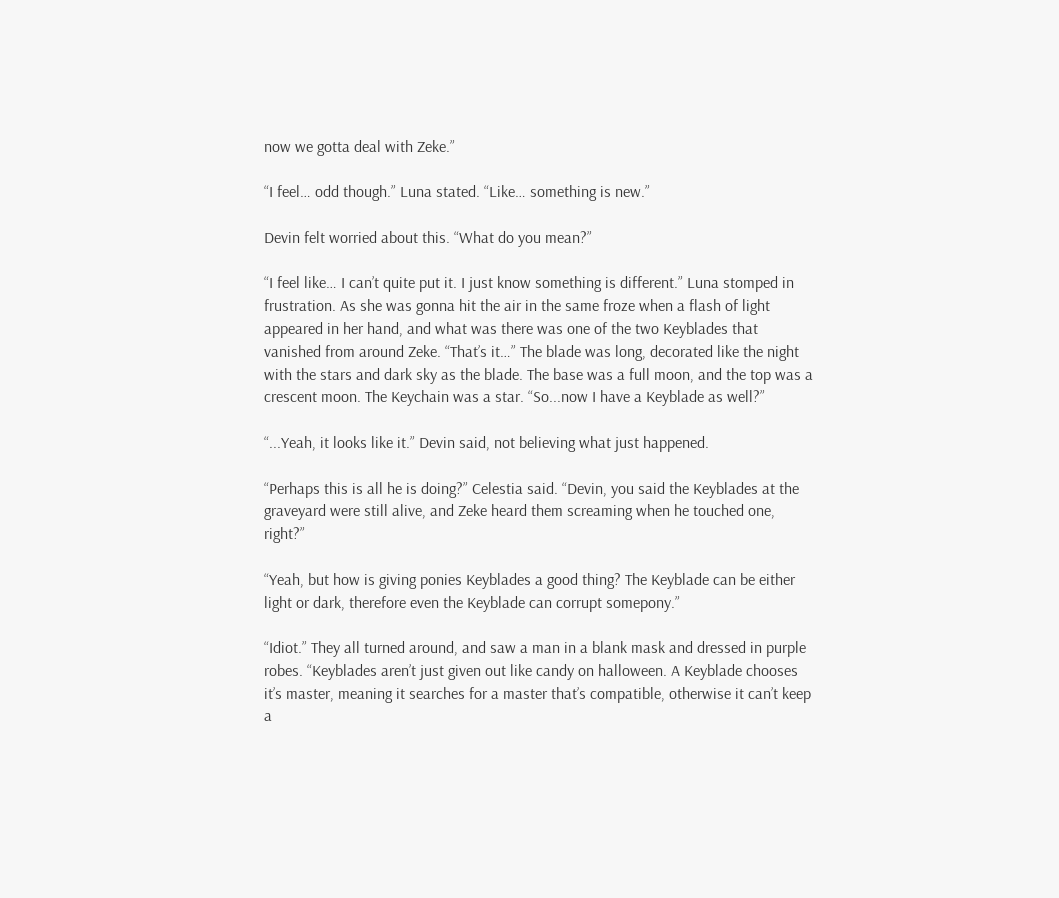now we gotta deal with Zeke.”

“I feel… odd though.” Luna stated. “Like… something is new.”

Devin felt worried about this. “What do you mean?”

“I feel like… I can’t quite put it. I just know something is different.” Luna stomped in frustration. As she was gonna hit the air in the same froze when a flash of light appeared in her hand, and what was there was one of the two Keyblades that vanished from around Zeke. “That’s it…” The blade was long, decorated like the night with the stars and dark sky as the blade. The base was a full moon, and the top was a crescent moon. The Keychain was a star. “So...now I have a Keyblade as well?”

“...Yeah, it looks like it.” Devin said, not believing what just happened.

“Perhaps this is all he is doing?” Celestia said. “Devin, you said the Keyblades at the graveyard were still alive, and Zeke heard them screaming when he touched one, right?”

“Yeah, but how is giving ponies Keyblades a good thing? The Keyblade can be either light or dark, therefore even the Keyblade can corrupt somepony.”

“Idiot.” They all turned around, and saw a man in a blank mask and dressed in purple robes. “Keyblades aren’t just given out like candy on halloween. A Keyblade chooses it’s master, meaning it searches for a master that’s compatible, otherwise it can’t keep a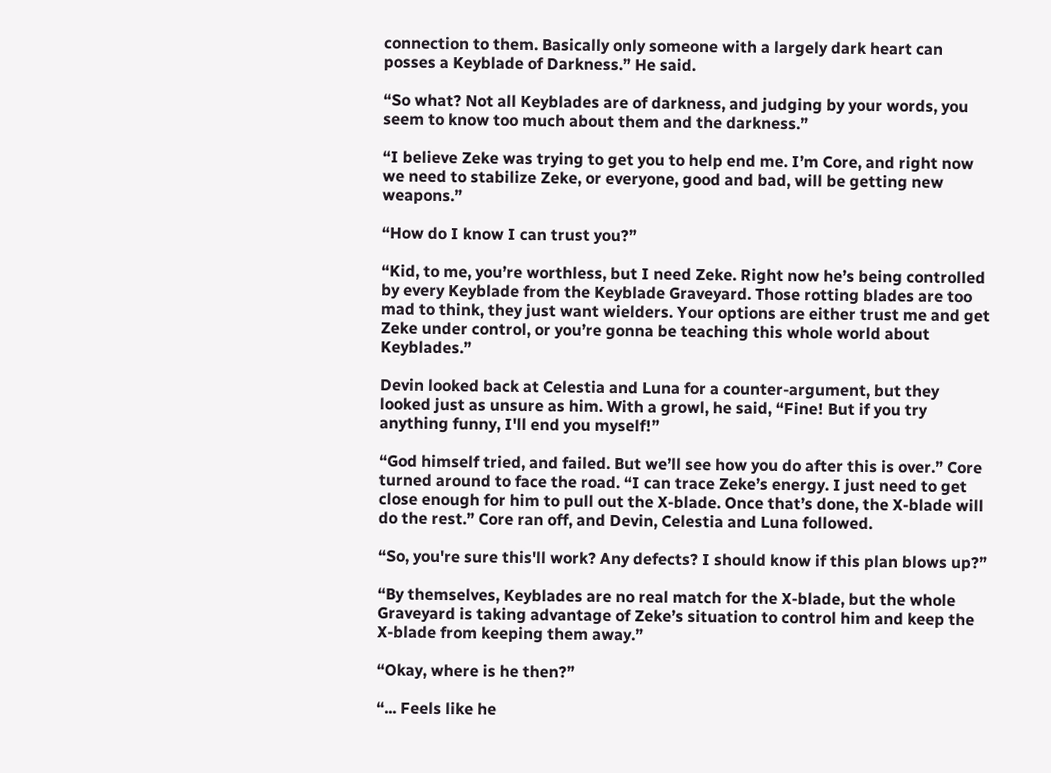connection to them. Basically only someone with a largely dark heart can posses a Keyblade of Darkness.” He said.

“So what? Not all Keyblades are of darkness, and judging by your words, you seem to know too much about them and the darkness.”

“I believe Zeke was trying to get you to help end me. I’m Core, and right now we need to stabilize Zeke, or everyone, good and bad, will be getting new weapons.”

“How do I know I can trust you?”

“Kid, to me, you’re worthless, but I need Zeke. Right now he’s being controlled by every Keyblade from the Keyblade Graveyard. Those rotting blades are too mad to think, they just want wielders. Your options are either trust me and get Zeke under control, or you’re gonna be teaching this whole world about Keyblades.”

Devin looked back at Celestia and Luna for a counter-argument, but they looked just as unsure as him. With a growl, he said, “Fine! But if you try anything funny, I'll end you myself!”

“God himself tried, and failed. But we’ll see how you do after this is over.” Core turned around to face the road. “I can trace Zeke’s energy. I just need to get close enough for him to pull out the X-blade. Once that’s done, the X-blade will do the rest.” Core ran off, and Devin, Celestia and Luna followed.

“So, you're sure this'll work? Any defects? I should know if this plan blows up?”

“By themselves, Keyblades are no real match for the X-blade, but the whole Graveyard is taking advantage of Zeke’s situation to control him and keep the X-blade from keeping them away.”

“Okay, where is he then?”

“... Feels like he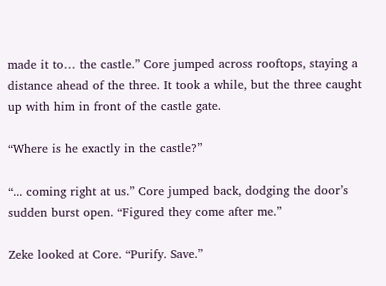made it to… the castle.” Core jumped across rooftops, staying a distance ahead of the three. It took a while, but the three caught up with him in front of the castle gate.

“Where is he exactly in the castle?”

“... coming right at us.” Core jumped back, dodging the door’s sudden burst open. “Figured they come after me.”

Zeke looked at Core. “Purify. Save.”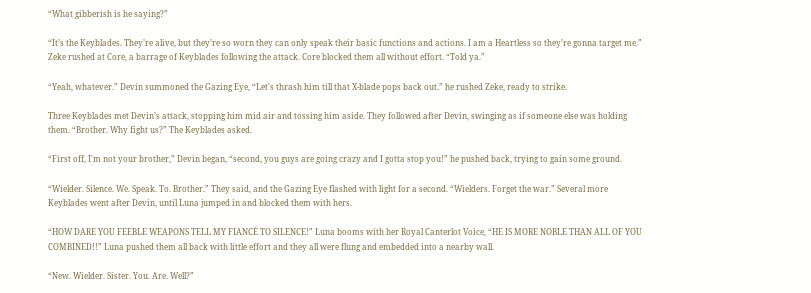“What gibberish is he saying?”

“It’s the Keyblades. They’re alive, but they’re so worn they can only speak their basic functions and actions. I am a Heartless so they’re gonna target me.” Zeke rushed at Core, a barrage of Keyblades following the attack. Core blocked them all without effort. “Told ya.”

“Yeah, whatever.” Devin summoned the Gazing Eye, “Let's thrash him till that X-blade pops back out.” he rushed Zeke, ready to strike.

Three Keyblades met Devin’s attack, stopping him mid air and tossing him aside. They followed after Devin, swinging as if someone else was holding them. “Brother. Why fight us?” The Keyblades asked.

“First off, I'm not your brother,” Devin began, “second, you guys are going crazy and I gotta stop you!” he pushed back, trying to gain some ground.

“Wielder. Silence. We. Speak. To. Brother.” They said, and the Gazing Eye flashed with light for a second. “Wielders. Forget the war.” Several more Keyblades went after Devin, until Luna jumped in and blocked them with hers.

“HOW DARE YOU FEEBLE WEAPONS TELL MY FIANCÉ TO SILENCE!” Luna booms with her Royal Canterlot Voice, “HE IS MORE NOBLE THAN ALL OF YOU COMBINED!!” Luna pushed them all back with little effort and they all were flung and embedded into a nearby wall.

“New. Wielder. Sister. You. Are. Well?”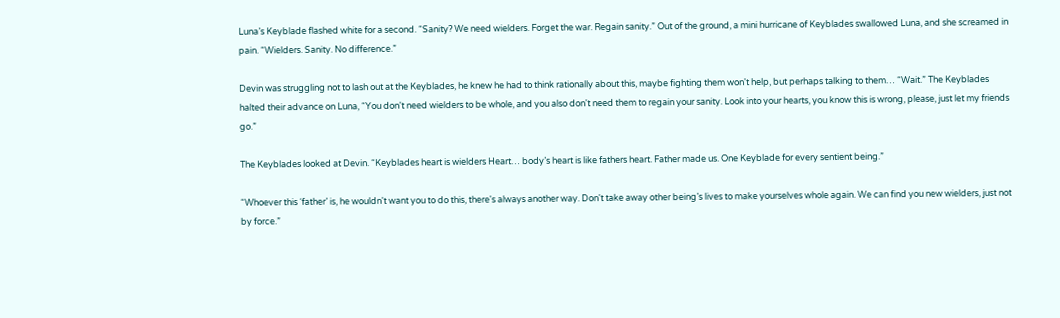Luna’s Keyblade flashed white for a second. “Sanity? We need wielders. Forget the war. Regain sanity.” Out of the ground, a mini hurricane of Keyblades swallowed Luna, and she screamed in pain. “Wielders. Sanity. No difference.”

Devin was struggling not to lash out at the Keyblades, he knew he had to think rationally about this, maybe fighting them won't help, but perhaps talking to them… “Wait.” The Keyblades halted their advance on Luna, “You don't need wielders to be whole, and you also don't need them to regain your sanity. Look into your hearts, you know this is wrong, please, just let my friends go.”

The Keyblades looked at Devin. “Keyblades heart is wielders Heart… body’s heart is like fathers heart. Father made us. One Keyblade for every sentient being.”

“Whoever this ‘father’ is, he wouldn't want you to do this, there's always another way. Don't take away other being’s lives to make yourselves whole again. We can find you new wielders, just not by force.”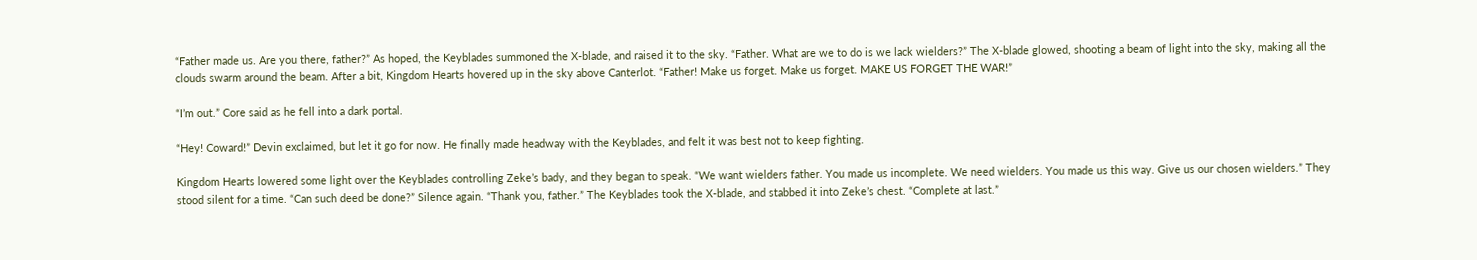“Father made us. Are you there, father?” As hoped, the Keyblades summoned the X-blade, and raised it to the sky. “Father. What are we to do is we lack wielders?” The X-blade glowed, shooting a beam of light into the sky, making all the clouds swarm around the beam. After a bit, Kingdom Hearts hovered up in the sky above Canterlot. “Father! Make us forget. Make us forget. MAKE US FORGET THE WAR!”

“I’m out.” Core said as he fell into a dark portal.

“Hey! Coward!” Devin exclaimed, but let it go for now. He finally made headway with the Keyblades, and felt it was best not to keep fighting.

Kingdom Hearts lowered some light over the Keyblades controlling Zeke’s bady, and they began to speak. “We want wielders father. You made us incomplete. We need wielders. You made us this way. Give us our chosen wielders.” They stood silent for a time. “Can such deed be done?” Silence again. “Thank you, father.” The Keyblades took the X-blade, and stabbed it into Zeke’s chest. “Complete at last.”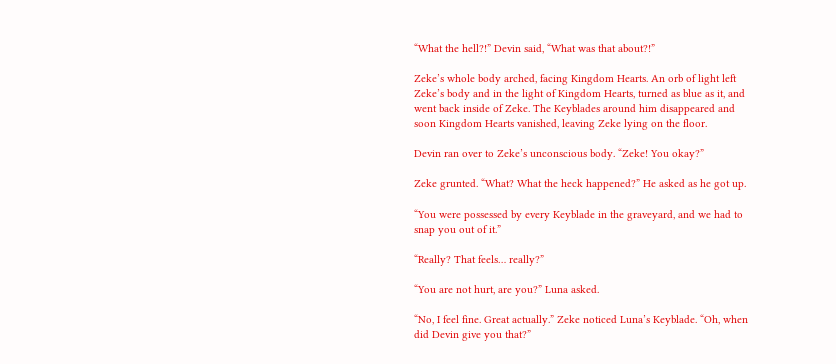“What the hell?!” Devin said, “What was that about?!”

Zeke’s whole body arched, facing Kingdom Hearts. An orb of light left Zeke’s body and in the light of Kingdom Hearts, turned as blue as it, and went back inside of Zeke. The Keyblades around him disappeared and soon Kingdom Hearts vanished, leaving Zeke lying on the floor.

Devin ran over to Zeke’s unconscious body. “Zeke! You okay?”

Zeke grunted. “What? What the heck happened?” He asked as he got up.

“You were possessed by every Keyblade in the graveyard, and we had to snap you out of it.”

“Really? That feels… really?”

“You are not hurt, are you?” Luna asked.

“No, I feel fine. Great actually.” Zeke noticed Luna’s Keyblade. “Oh, when did Devin give you that?”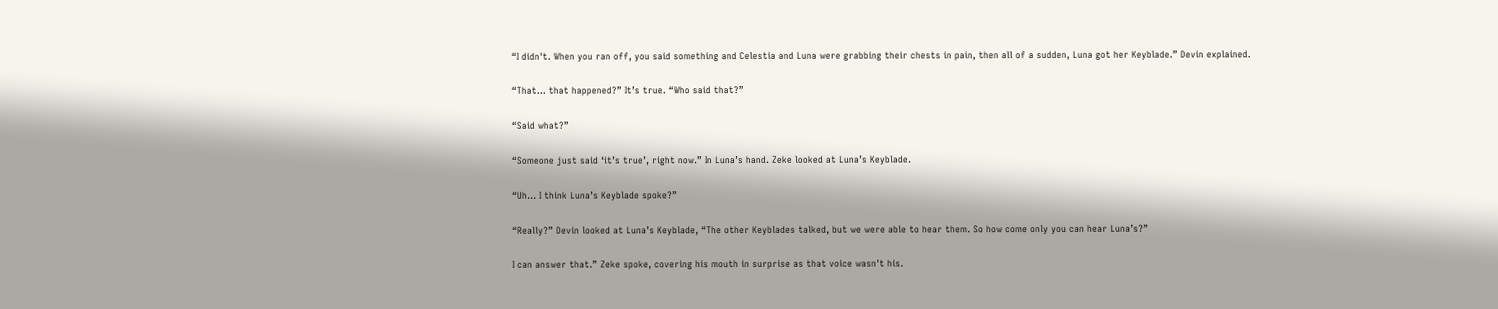“I didn't. When you ran off, you said something and Celestia and Luna were grabbing their chests in pain, then all of a sudden, Luna got her Keyblade.” Devin explained.

“That… that happened?” It’s true. “Who said that?”

“Said what?”

“Someone just said ‘it’s true’, right now.” In Luna’s hand. Zeke looked at Luna’s Keyblade.

“Uh… I think Luna’s Keyblade spoke?”

“Really?” Devin looked at Luna’s Keyblade, “The other Keyblades talked, but we were able to hear them. So how come only you can hear Luna’s?”

I can answer that.” Zeke spoke, covering his mouth in surprise as that voice wasn't his.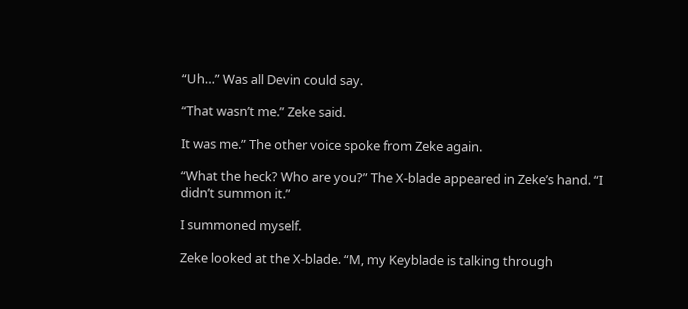“Uh…” Was all Devin could say.

“That wasn’t me.” Zeke said.

It was me.” The other voice spoke from Zeke again.

“What the heck? Who are you?” The X-blade appeared in Zeke’s hand. “I didn’t summon it.”

I summoned myself.

Zeke looked at the X-blade. “M, my Keyblade is talking through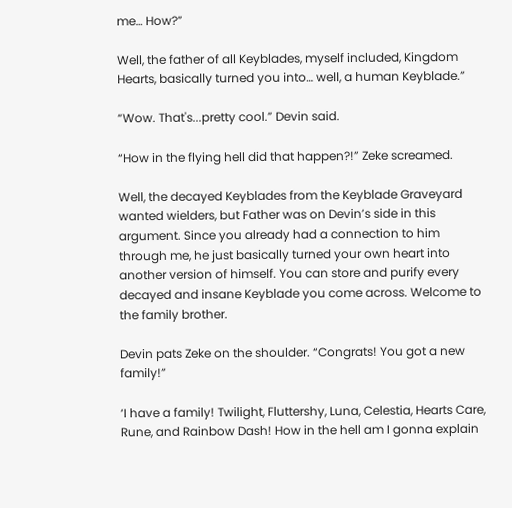me… How?”

Well, the father of all Keyblades, myself included, Kingdom Hearts, basically turned you into… well, a human Keyblade.”

“Wow. That's...pretty cool.” Devin said.

“How in the flying hell did that happen?!” Zeke screamed.

Well, the decayed Keyblades from the Keyblade Graveyard wanted wielders, but Father was on Devin’s side in this argument. Since you already had a connection to him through me, he just basically turned your own heart into another version of himself. You can store and purify every decayed and insane Keyblade you come across. Welcome to the family brother.

Devin pats Zeke on the shoulder. “Congrats! You got a new family!”

‘I have a family! Twilight, Fluttershy, Luna, Celestia, Hearts Care, Rune, and Rainbow Dash! How in the hell am I gonna explain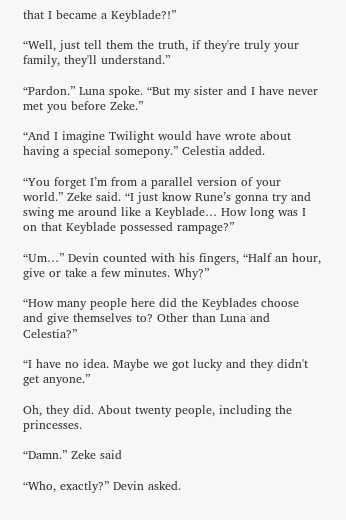that I became a Keyblade?!”

“Well, just tell them the truth, if they're truly your family, they'll understand.”

“Pardon.” Luna spoke. “But my sister and I have never met you before Zeke.”

“And I imagine Twilight would have wrote about having a special somepony.” Celestia added.

“You forget I’m from a parallel version of your world.” Zeke said. “I just know Rune’s gonna try and swing me around like a Keyblade… How long was I on that Keyblade possessed rampage?”

“Um…” Devin counted with his fingers, “Half an hour, give or take a few minutes. Why?”

“How many people here did the Keyblades choose and give themselves to? Other than Luna and Celestia?”

“I have no idea. Maybe we got lucky and they didn't get anyone.”

Oh, they did. About twenty people, including the princesses.

“Damn.” Zeke said

“Who, exactly?” Devin asked.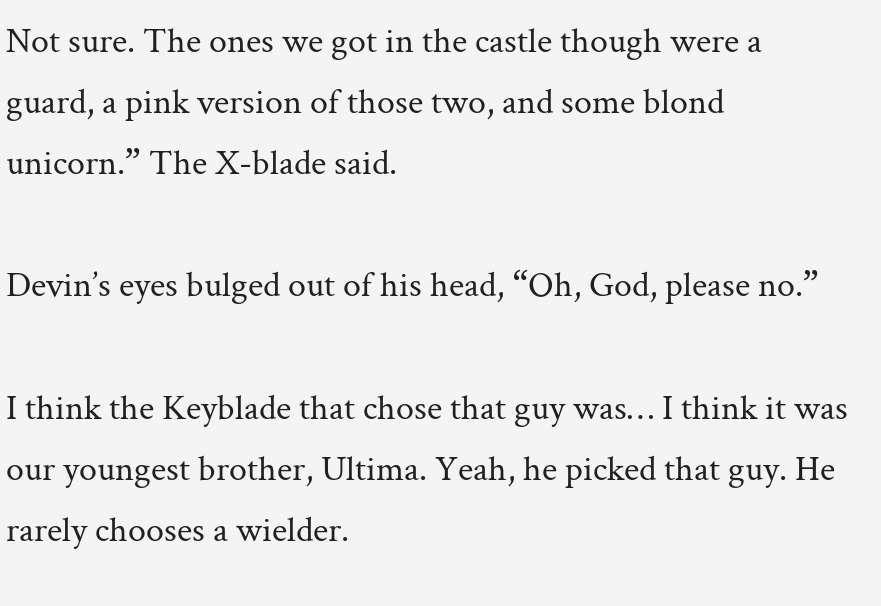Not sure. The ones we got in the castle though were a guard, a pink version of those two, and some blond unicorn.” The X-blade said.

Devin’s eyes bulged out of his head, “Oh, God, please no.”

I think the Keyblade that chose that guy was… I think it was our youngest brother, Ultima. Yeah, he picked that guy. He rarely chooses a wielder.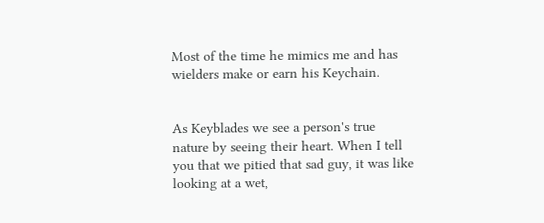Most of the time he mimics me and has wielders make or earn his Keychain.


As Keyblades we see a person's true nature by seeing their heart. When I tell you that we pitied that sad guy, it was like looking at a wet,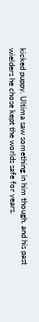kicked puppy. Ultima saw something in him though, and his past wielders he chose kept the worlds safe for years.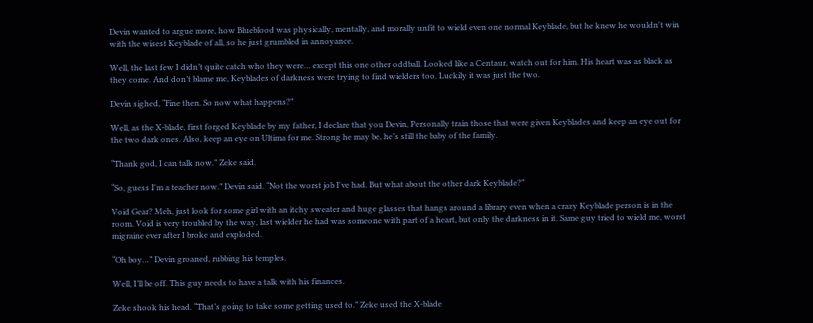Devin wanted to argue more, how Blueblood was physically, mentally, and morally unfit to wield even one normal Keyblade, but he knew he wouldn't win with the wisest Keyblade of all, so he just grumbled in annoyance.

Well, the last few I didn’t quite catch who they were… except this one other oddball. Looked like a Centaur, watch out for him. His heart was as black as they come. And don’t blame me, Keyblades of darkness were trying to find wielders too. Luckily it was just the two.

Devin sighed, “Fine then. So now what happens?”

Well, as the X-blade, first forged Keyblade by my father, I declare that you Devin, Personally train those that were given Keyblades and keep an eye out for the two dark ones. Also, keep an eye on Ultima for me. Strong he may be, he’s still the baby of the family.

“Thank god, I can talk now.” Zeke said.

“So, guess I'm a teacher now.” Devin said. “Not the worst job I've had. But what about the other dark Keyblade?”

Void Gear? Meh, just look for some girl with an itchy sweater and huge glasses that hangs around a library even when a crazy Keyblade person is in the room. Void is very troubled by the way, last wielder he had was someone with part of a heart, but only the darkness in it. Same guy tried to wield me, worst migraine ever after I broke and exploded.

“Oh boy…” Devin groaned, rubbing his temples.

Well, I’ll be off. This guy needs to have a talk with his finances.

Zeke shook his head. “That’s going to take some getting used to.” Zeke used the X-blade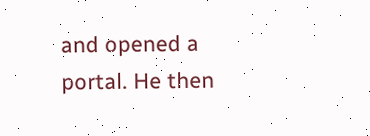and opened a portal. He then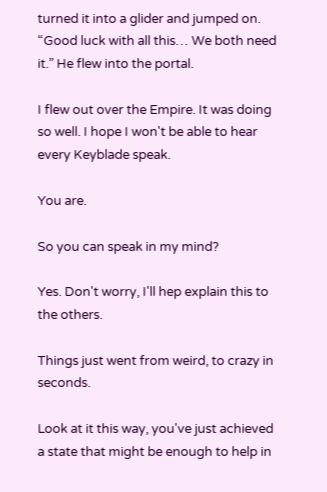turned it into a glider and jumped on. “Good luck with all this… We both need it.” He flew into the portal.

I flew out over the Empire. It was doing so well. I hope I won't be able to hear every Keyblade speak.

You are.

So you can speak in my mind?

Yes. Don't worry, I'll hep explain this to the others.

Things just went from weird, to crazy in seconds.

Look at it this way, you've just achieved a state that might be enough to help in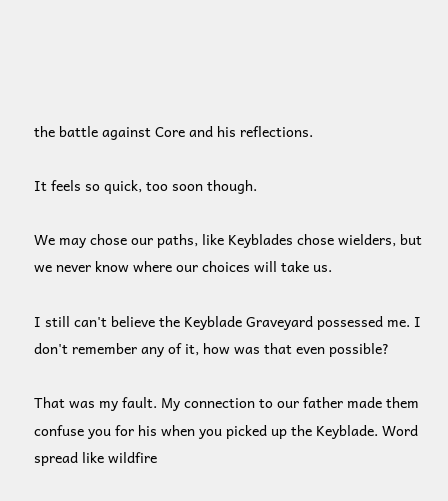the battle against Core and his reflections.

It feels so quick, too soon though.

We may chose our paths, like Keyblades chose wielders, but we never know where our choices will take us.

I still can't believe the Keyblade Graveyard possessed me. I don't remember any of it, how was that even possible?

That was my fault. My connection to our father made them confuse you for his when you picked up the Keyblade. Word spread like wildfire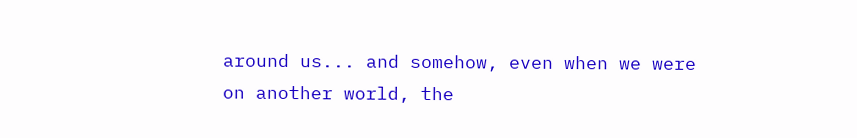around us... and somehow, even when we were on another world, the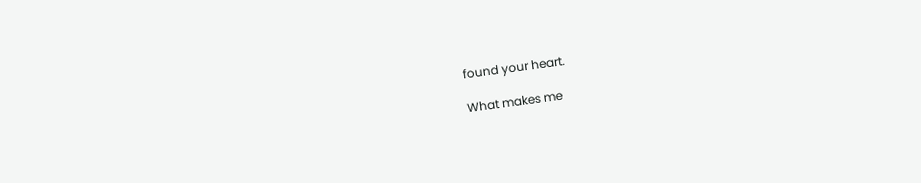found your heart.

What makes me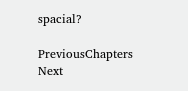spacial?

PreviousChapters Next